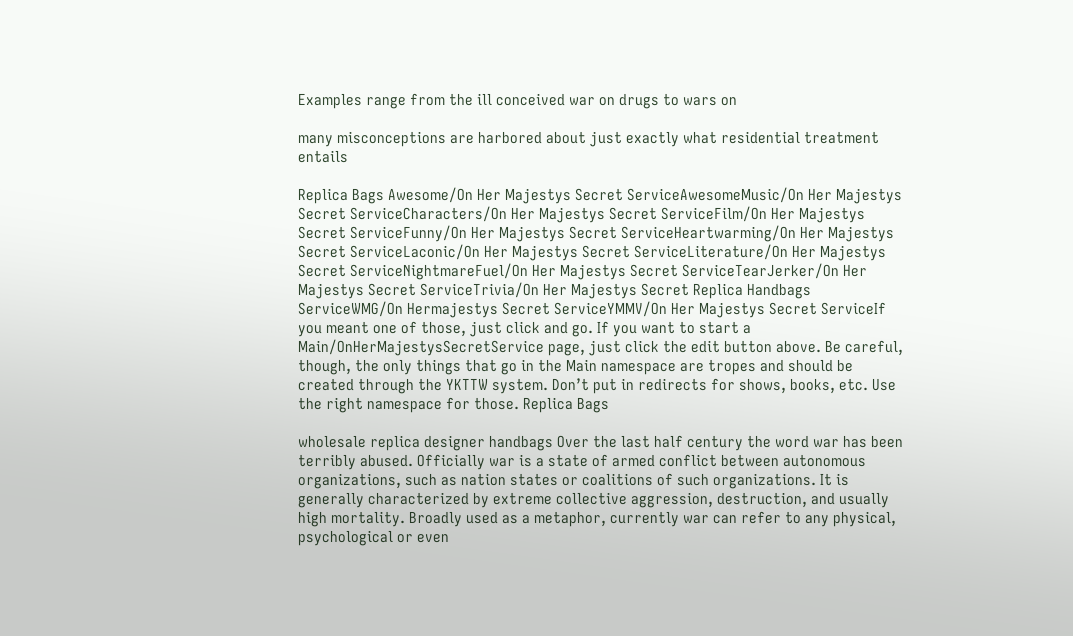Examples range from the ill conceived war on drugs to wars on

many misconceptions are harbored about just exactly what residential treatment entails

Replica Bags Awesome/On Her Majestys Secret ServiceAwesomeMusic/On Her Majestys Secret ServiceCharacters/On Her Majestys Secret ServiceFilm/On Her Majestys Secret ServiceFunny/On Her Majestys Secret ServiceHeartwarming/On Her Majestys Secret ServiceLaconic/On Her Majestys Secret ServiceLiterature/On Her Majestys Secret ServiceNightmareFuel/On Her Majestys Secret ServiceTearJerker/On Her Majestys Secret ServiceTrivia/On Her Majestys Secret Replica Handbags ServiceWMG/On Hermajestys Secret ServiceYMMV/On Her Majestys Secret ServiceIf you meant one of those, just click and go. If you want to start a Main/OnHerMajestysSecretService page, just click the edit button above. Be careful, though, the only things that go in the Main namespace are tropes and should be created through the YKTTW system. Don’t put in redirects for shows, books, etc. Use the right namespace for those. Replica Bags

wholesale replica designer handbags Over the last half century the word war has been terribly abused. Officially war is a state of armed conflict between autonomous organizations, such as nation states or coalitions of such organizations. It is generally characterized by extreme collective aggression, destruction, and usually high mortality. Broadly used as a metaphor, currently war can refer to any physical, psychological or even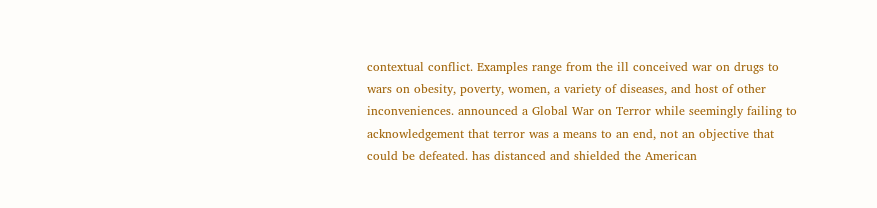contextual conflict. Examples range from the ill conceived war on drugs to wars on obesity, poverty, women, a variety of diseases, and host of other inconveniences. announced a Global War on Terror while seemingly failing to acknowledgement that terror was a means to an end, not an objective that could be defeated. has distanced and shielded the American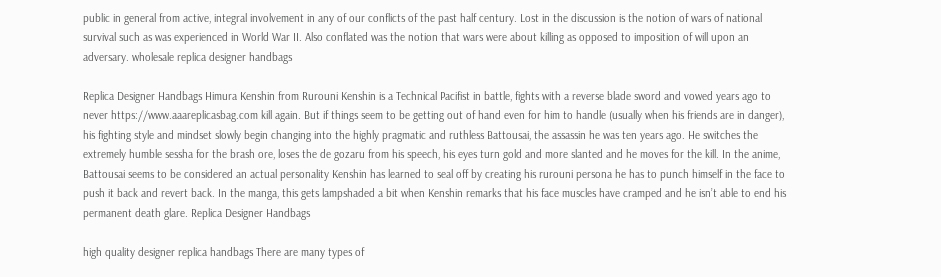public in general from active, integral involvement in any of our conflicts of the past half century. Lost in the discussion is the notion of wars of national survival such as was experienced in World War II. Also conflated was the notion that wars were about killing as opposed to imposition of will upon an adversary. wholesale replica designer handbags

Replica Designer Handbags Himura Kenshin from Rurouni Kenshin is a Technical Pacifist in battle, fights with a reverse blade sword and vowed years ago to never https://www.aaareplicasbag.com kill again. But if things seem to be getting out of hand even for him to handle (usually when his friends are in danger), his fighting style and mindset slowly begin changing into the highly pragmatic and ruthless Battousai, the assassin he was ten years ago. He switches the extremely humble sessha for the brash ore, loses the de gozaru from his speech, his eyes turn gold and more slanted and he moves for the kill. In the anime, Battousai seems to be considered an actual personality Kenshin has learned to seal off by creating his rurouni persona he has to punch himself in the face to push it back and revert back. In the manga, this gets lampshaded a bit when Kenshin remarks that his face muscles have cramped and he isn’t able to end his permanent death glare. Replica Designer Handbags

high quality designer replica handbags There are many types of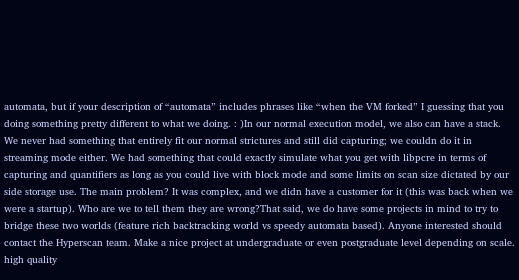automata, but if your description of “automata” includes phrases like “when the VM forked” I guessing that you doing something pretty different to what we doing. : )In our normal execution model, we also can have a stack. We never had something that entirely fit our normal strictures and still did capturing; we couldn do it in streaming mode either. We had something that could exactly simulate what you get with libpcre in terms of capturing and quantifiers as long as you could live with block mode and some limits on scan size dictated by our side storage use. The main problem? It was complex, and we didn have a customer for it (this was back when we were a startup). Who are we to tell them they are wrong?That said, we do have some projects in mind to try to bridge these two worlds (feature rich backtracking world vs speedy automata based). Anyone interested should contact the Hyperscan team. Make a nice project at undergraduate or even postgraduate level depending on scale. high quality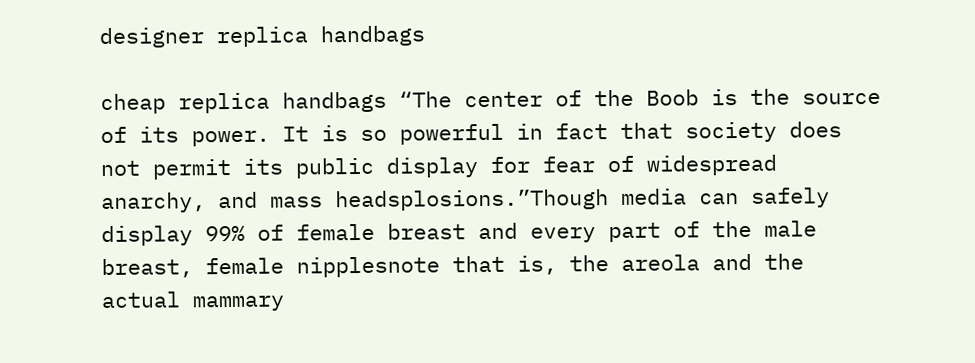designer replica handbags

cheap replica handbags “The center of the Boob is the source of its power. It is so powerful in fact that society does not permit its public display for fear of widespread anarchy, and mass headsplosions.”Though media can safely display 99% of female breast and every part of the male breast, female nipplesnote that is, the areola and the actual mammary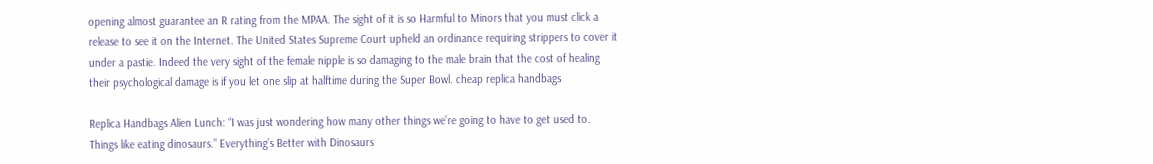opening almost guarantee an R rating from the MPAA. The sight of it is so Harmful to Minors that you must click a release to see it on the Internet. The United States Supreme Court upheld an ordinance requiring strippers to cover it under a pastie. Indeed the very sight of the female nipple is so damaging to the male brain that the cost of healing their psychological damage is if you let one slip at halftime during the Super Bowl. cheap replica handbags

Replica Handbags Alien Lunch: “I was just wondering how many other things we’re going to have to get used to. Things like eating dinosaurs.” Everything’s Better with Dinosaurs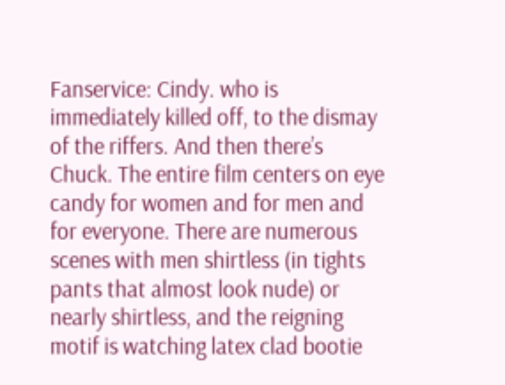Fanservice: Cindy. who is immediately killed off, to the dismay of the riffers. And then there’s Chuck. The entire film centers on eye candy for women and for men and for everyone. There are numerous scenes with men shirtless (in tights pants that almost look nude) or nearly shirtless, and the reigning motif is watching latex clad bootie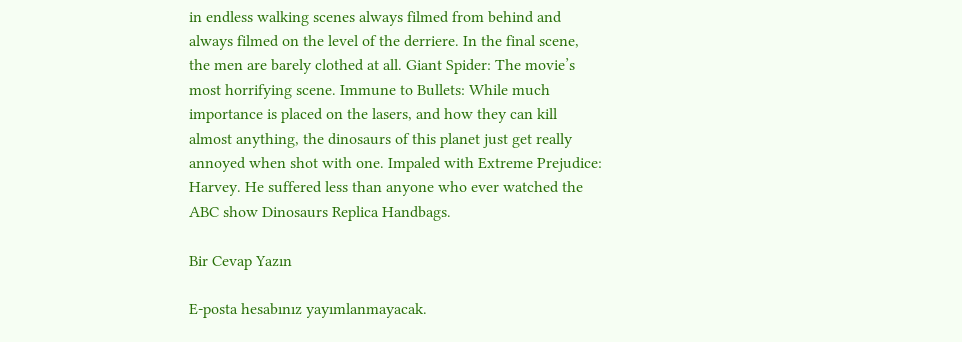in endless walking scenes always filmed from behind and always filmed on the level of the derriere. In the final scene, the men are barely clothed at all. Giant Spider: The movie’s most horrifying scene. Immune to Bullets: While much importance is placed on the lasers, and how they can kill almost anything, the dinosaurs of this planet just get really annoyed when shot with one. Impaled with Extreme Prejudice: Harvey. He suffered less than anyone who ever watched the ABC show Dinosaurs Replica Handbags.

Bir Cevap Yazın

E-posta hesabınız yayımlanmayacak.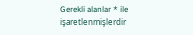Gerekli alanlar * ile işaretlenmişlerdir